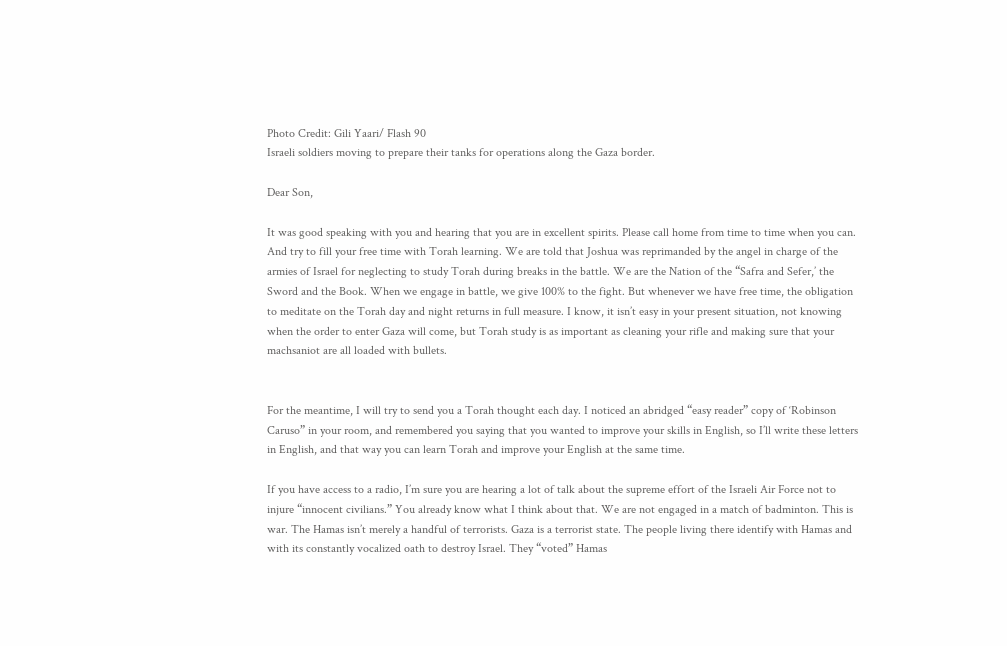Photo Credit: Gili Yaari/ Flash 90
Israeli soldiers moving to prepare their tanks for operations along the Gaza border.

Dear Son,

It was good speaking with you and hearing that you are in excellent spirits. Please call home from time to time when you can. And try to fill your free time with Torah learning. We are told that Joshua was reprimanded by the angel in charge of the armies of Israel for neglecting to study Torah during breaks in the battle. We are the Nation of the “Safra and Sefer,’ the Sword and the Book. When we engage in battle, we give 100% to the fight. But whenever we have free time, the obligation to meditate on the Torah day and night returns in full measure. I know, it isn’t easy in your present situation, not knowing when the order to enter Gaza will come, but Torah study is as important as cleaning your rifle and making sure that your machsaniot are all loaded with bullets.


For the meantime, I will try to send you a Torah thought each day. I noticed an abridged “easy reader” copy of ‘Robinson Caruso” in your room, and remembered you saying that you wanted to improve your skills in English, so I’ll write these letters in English, and that way you can learn Torah and improve your English at the same time.

If you have access to a radio, I’m sure you are hearing a lot of talk about the supreme effort of the Israeli Air Force not to injure “innocent civilians.” You already know what I think about that. We are not engaged in a match of badminton. This is war. The Hamas isn’t merely a handful of terrorists. Gaza is a terrorist state. The people living there identify with Hamas and with its constantly vocalized oath to destroy Israel. They “voted” Hamas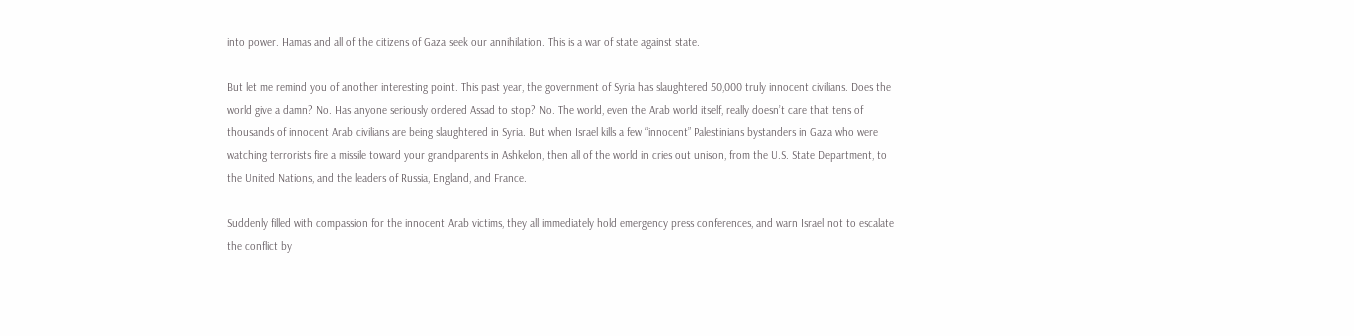into power. Hamas and all of the citizens of Gaza seek our annihilation. This is a war of state against state.

But let me remind you of another interesting point. This past year, the government of Syria has slaughtered 50,000 truly innocent civilians. Does the world give a damn? No. Has anyone seriously ordered Assad to stop? No. The world, even the Arab world itself, really doesn’t care that tens of thousands of innocent Arab civilians are being slaughtered in Syria. But when Israel kills a few “innocent” Palestinians bystanders in Gaza who were watching terrorists fire a missile toward your grandparents in Ashkelon, then all of the world in cries out unison, from the U.S. State Department, to the United Nations, and the leaders of Russia, England, and France.

Suddenly filled with compassion for the innocent Arab victims, they all immediately hold emergency press conferences, and warn Israel not to escalate the conflict by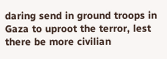daring send in ground troops in Gaza to uproot the terror, lest there be more civilian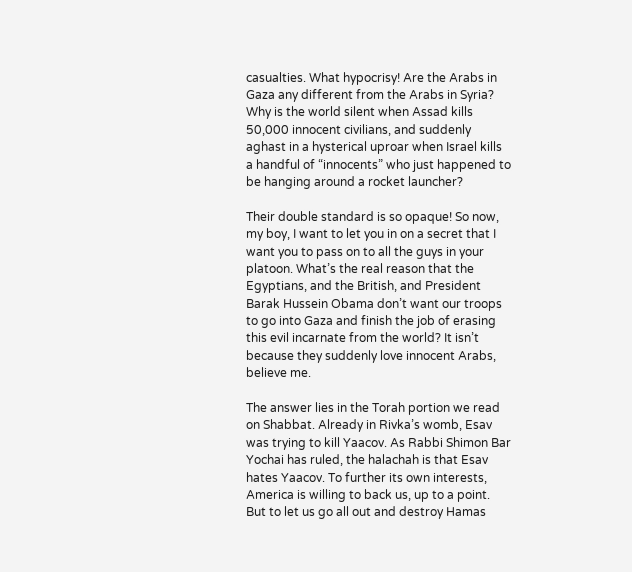casualties. What hypocrisy! Are the Arabs in Gaza any different from the Arabs in Syria? Why is the world silent when Assad kills 50,000 innocent civilians, and suddenly aghast in a hysterical uproar when Israel kills a handful of “innocents” who just happened to be hanging around a rocket launcher?

Their double standard is so opaque! So now, my boy, I want to let you in on a secret that I want you to pass on to all the guys in your platoon. What’s the real reason that the Egyptians, and the British, and President Barak Hussein Obama don’t want our troops to go into Gaza and finish the job of erasing this evil incarnate from the world? It isn’t because they suddenly love innocent Arabs, believe me.

The answer lies in the Torah portion we read on Shabbat. Already in Rivka’s womb, Esav was trying to kill Yaacov. As Rabbi Shimon Bar Yochai has ruled, the halachah is that Esav hates Yaacov. To further its own interests, America is willing to back us, up to a point. But to let us go all out and destroy Hamas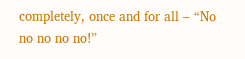completely, once and for all – “No no no no no!”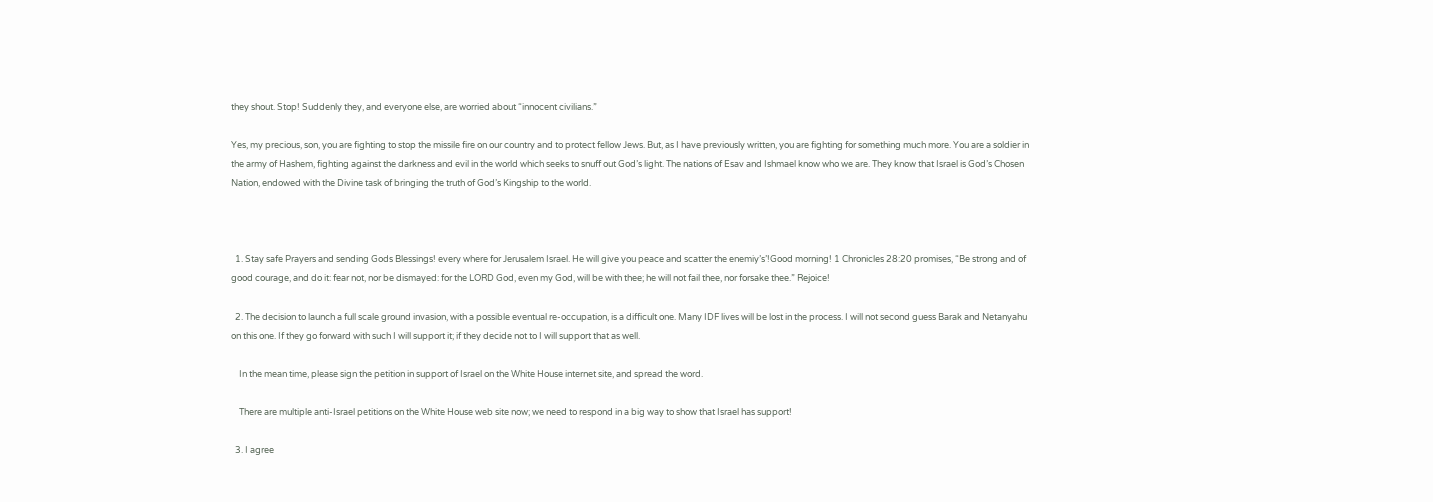they shout. Stop! Suddenly they, and everyone else, are worried about “innocent civilians.”

Yes, my precious, son, you are fighting to stop the missile fire on our country and to protect fellow Jews. But, as I have previously written, you are fighting for something much more. You are a soldier in the army of Hashem, fighting against the darkness and evil in the world which seeks to snuff out God’s light. The nations of Esav and Ishmael know who we are. They know that Israel is God’s Chosen Nation, endowed with the Divine task of bringing the truth of God’s Kingship to the world.



  1. Stay safe Prayers and sending Gods Blessings! every where for Jerusalem Israel. He will give you peace and scatter the enemiy’s’!Good morning! 1 Chronicles 28:20 promises, “Be strong and of good courage, and do it: fear not, nor be dismayed: for the LORD God, even my God, will be with thee; he will not fail thee, nor forsake thee.” Rejoice!

  2. The decision to launch a full scale ground invasion, with a possible eventual re-occupation, is a difficult one. Many IDF lives will be lost in the process. I will not second guess Barak and Netanyahu on this one. If they go forward with such I will support it; if they decide not to I will support that as well.

    In the mean time, please sign the petition in support of Israel on the White House internet site, and spread the word.

    There are multiple anti-Israel petitions on the White House web site now; we need to respond in a big way to show that Israel has support!

  3. I agree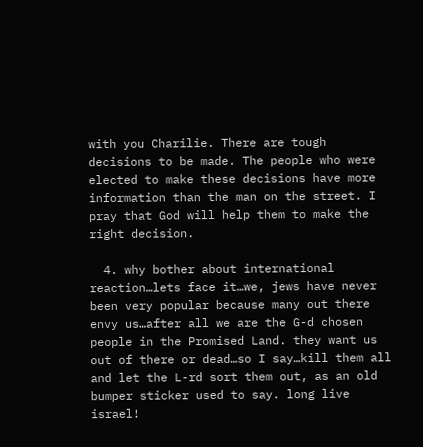with you Charilie. There are tough decisions to be made. The people who were elected to make these decisions have more information than the man on the street. I pray that God will help them to make the right decision.

  4. why bother about international reaction…lets face it…we, jews have never been very popular because many out there envy us…after all we are the G-d chosen people in the Promised Land. they want us out of there or dead…so I say…kill them all and let the L-rd sort them out, as an old bumper sticker used to say. long live israel!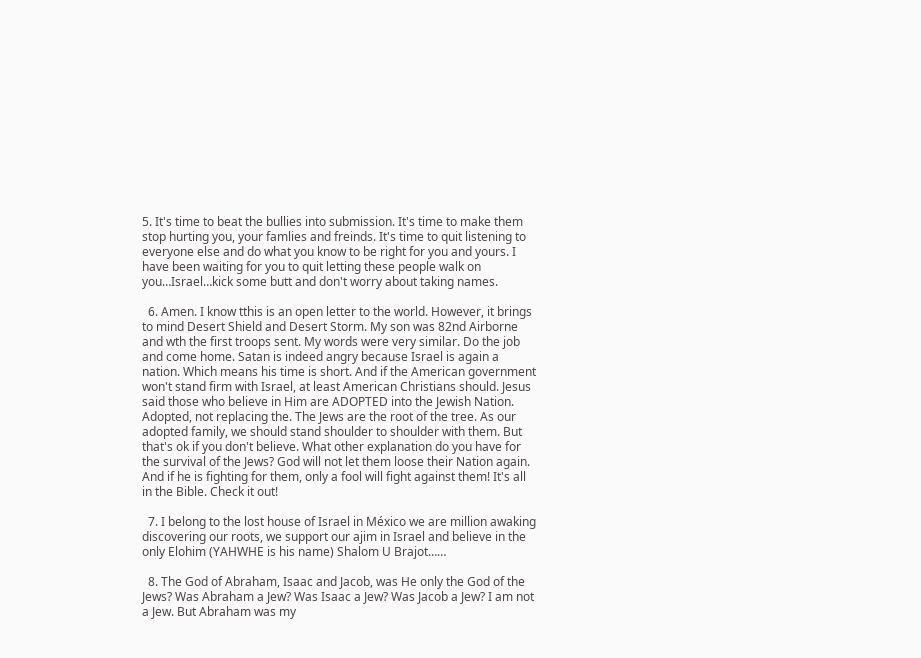5. It's time to beat the bullies into submission. It's time to make them stop hurting you, your famlies and freinds. It's time to quit listening to everyone else and do what you know to be right for you and yours. I have been waiting for you to quit letting these people walk on you…Israel…kick some butt and don't worry about taking names.

  6. Amen. I know tthis is an open letter to the world. However, it brings to mind Desert Shield and Desert Storm. My son was 82nd Airborne and wth the first troops sent. My words were very similar. Do the job and come home. Satan is indeed angry because Israel is again a nation. Which means his time is short. And if the American government won't stand firm with Israel, at least American Christians should. Jesus said those who believe in Him are ADOPTED into the Jewish Nation. Adopted, not replacing the. The Jews are the root of the tree. As our adopted family, we should stand shoulder to shoulder with them. But that's ok if you don't believe. What other explanation do you have for the survival of the Jews? God will not let them loose their Nation again. And if he is fighting for them, only a fool will fight against them! It's all in the Bible. Check it out!

  7. I belong to the lost house of Israel in México we are million awaking discovering our roots, we support our ajim in Israel and believe in the only Elohim (YAHWHE is his name) Shalom U Brajot……

  8. The God of Abraham, Isaac and Jacob, was He only the God of the Jews? Was Abraham a Jew? Was Isaac a Jew? Was Jacob a Jew? I am not a Jew. But Abraham was my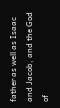father as well as Isaac and Jacob, and the God of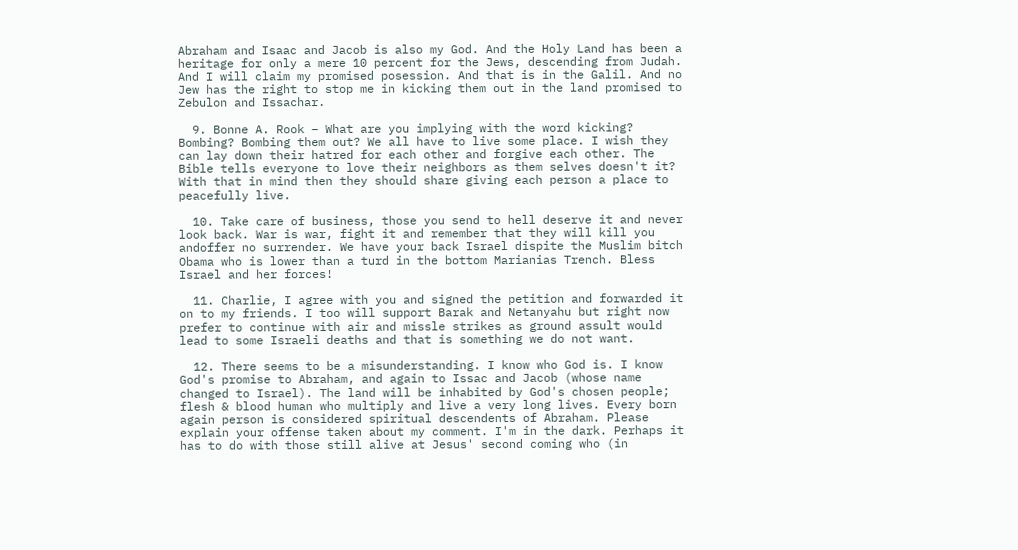Abraham and Isaac and Jacob is also my God. And the Holy Land has been a heritage for only a mere 10 percent for the Jews, descending from Judah. And I will claim my promised posession. And that is in the Galil. And no Jew has the right to stop me in kicking them out in the land promised to Zebulon and Issachar.

  9. Bonne A. Rook – What are you implying with the word kicking? Bombing? Bombing them out? We all have to live some place. I wish they can lay down their hatred for each other and forgive each other. The Bible tells everyone to love their neighbors as them selves doesn't it? With that in mind then they should share giving each person a place to peacefully live.

  10. Take care of business, those you send to hell deserve it and never look back. War is war, fight it and remember that they will kill you andoffer no surrender. We have your back Israel dispite the Muslim bitch Obama who is lower than a turd in the bottom Marianias Trench. Bless Israel and her forces!

  11. Charlie, I agree with you and signed the petition and forwarded it on to my friends. I too will support Barak and Netanyahu but right now prefer to continue with air and missle strikes as ground assult would lead to some Israeli deaths and that is something we do not want.

  12. There seems to be a misunderstanding. I know who God is. I know God's promise to Abraham, and again to Issac and Jacob (whose name changed to Israel). The land will be inhabited by God's chosen people; flesh & blood human who multiply and live a very long lives. Every born again person is considered spiritual descendents of Abraham. Please explain your offense taken about my comment. I'm in the dark. Perhaps it has to do with those still alive at Jesus' second coming who (in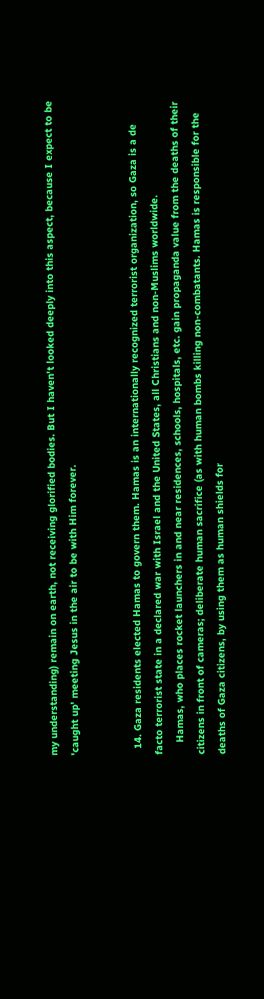my understanding) remain on earth, not receiving glorified bodies. But I haven't looked deeply into this aspect, because I expect to be 'caught up' meeting Jesus in the air to be with Him forever.


  14. Gaza residents elected Hamas to govern them. Hamas is an internationally recognized terrorist organization, so Gaza is a de facto terrorist state in a declared war with Israel and the United States, all Christians and non-Muslims worldwide.
    Hamas, who places rocket launchers in and near residences, schools, hospitals, etc. gain propaganda value from the deaths of their citizens in front of cameras; deliberate human sacrifice (as with human bombs killing non-combatants. Hamas is responsible for the deaths of Gaza citizens, by using them as human shields for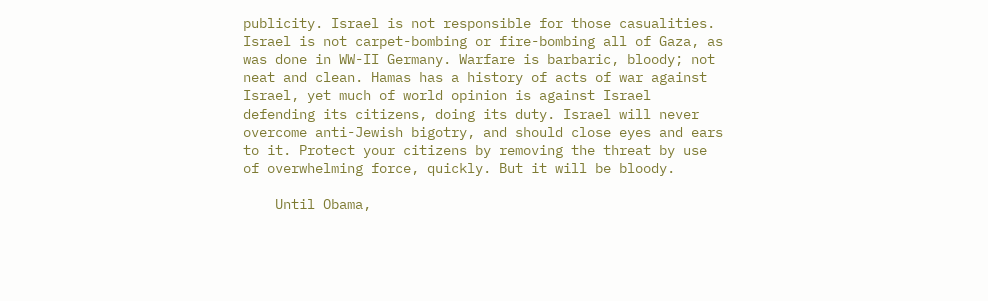publicity. Israel is not responsible for those casualities. Israel is not carpet-bombing or fire-bombing all of Gaza, as was done in WW-II Germany. Warfare is barbaric, bloody; not neat and clean. Hamas has a history of acts of war against Israel, yet much of world opinion is against Israel defending its citizens, doing its duty. Israel will never overcome anti-Jewish bigotry, and should close eyes and ears to it. Protect your citizens by removing the threat by use of overwhelming force, quickly. But it will be bloody.

    Until Obama,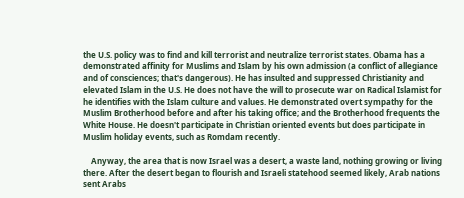the U.S. policy was to find and kill terrorist and neutralize terrorist states. Obama has a demonstrated affinity for Muslims and Islam by his own admission (a conflict of allegiance and of consciences; that's dangerous). He has insulted and suppressed Christianity and elevated Islam in the U.S. He does not have the will to prosecute war on Radical Islamist for he identifies with the Islam culture and values. He demonstrated overt sympathy for the Muslim Brotherhood before and after his taking office; and the Brotherhood frequents the White House. He doesn't participate in Christian oriented events but does participate in Muslim holiday events, such as Romdam recently.

    Anyway, the area that is now Israel was a desert, a waste land, nothing growing or living there. After the desert began to flourish and Israeli statehood seemed likely, Arab nations sent Arabs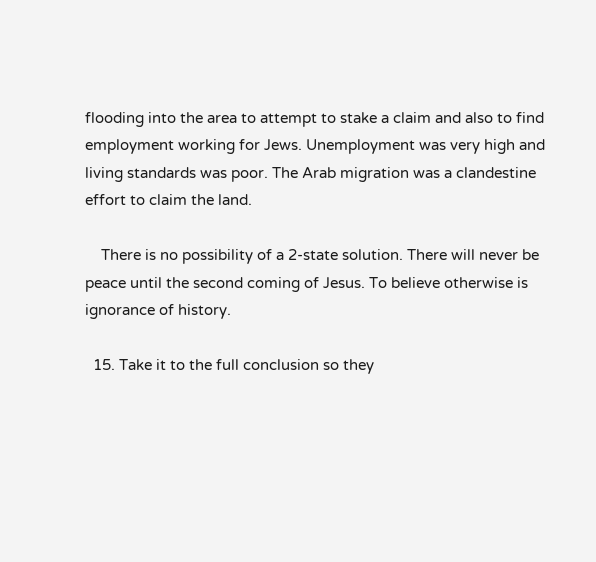flooding into the area to attempt to stake a claim and also to find employment working for Jews. Unemployment was very high and living standards was poor. The Arab migration was a clandestine effort to claim the land.

    There is no possibility of a 2-state solution. There will never be peace until the second coming of Jesus. To believe otherwise is ignorance of history.

  15. Take it to the full conclusion so they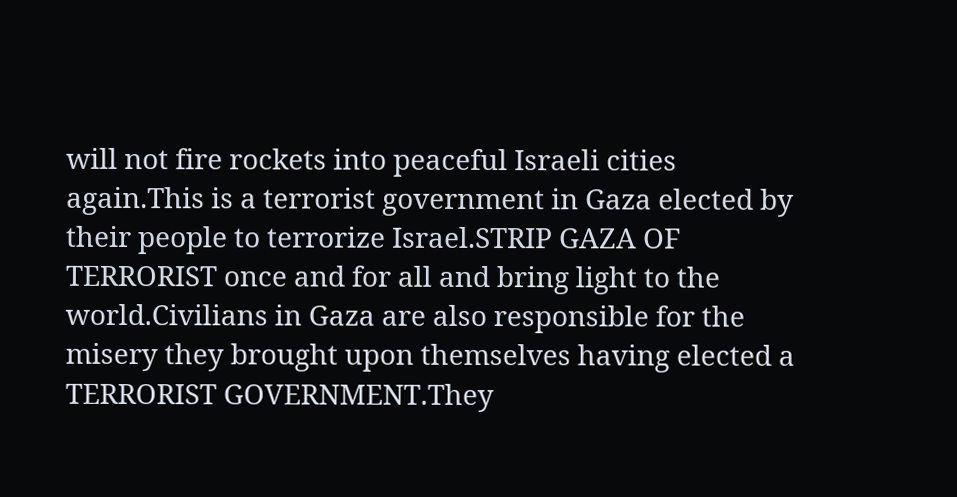will not fire rockets into peaceful Israeli cities again.This is a terrorist government in Gaza elected by their people to terrorize Israel.STRIP GAZA OF TERRORIST once and for all and bring light to the world.Civilians in Gaza are also responsible for the misery they brought upon themselves having elected a TERRORIST GOVERNMENT.They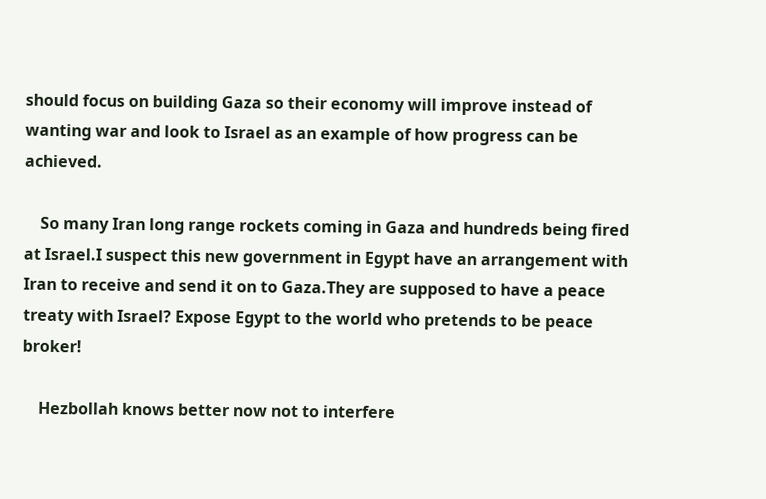should focus on building Gaza so their economy will improve instead of wanting war and look to Israel as an example of how progress can be achieved.

    So many Iran long range rockets coming in Gaza and hundreds being fired at Israel.I suspect this new government in Egypt have an arrangement with Iran to receive and send it on to Gaza.They are supposed to have a peace treaty with Israel? Expose Egypt to the world who pretends to be peace broker!

    Hezbollah knows better now not to interfere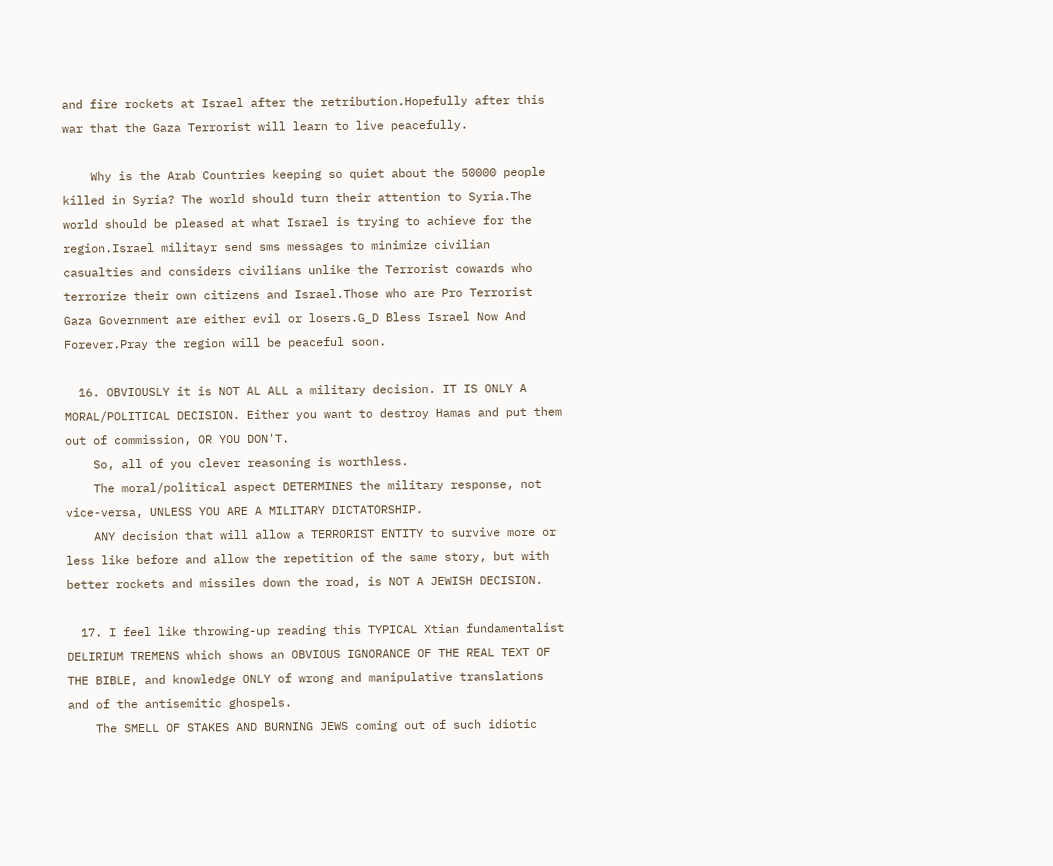and fire rockets at Israel after the retribution.Hopefully after this war that the Gaza Terrorist will learn to live peacefully.

    Why is the Arab Countries keeping so quiet about the 50000 people killed in Syria? The world should turn their attention to Syria.The world should be pleased at what Israel is trying to achieve for the region.Israel militayr send sms messages to minimize civilian casualties and considers civilians unlike the Terrorist cowards who terrorize their own citizens and Israel.Those who are Pro Terrorist Gaza Government are either evil or losers.G_D Bless Israel Now And Forever.Pray the region will be peaceful soon.

  16. OBVIOUSLY it is NOT AL ALL a military decision. IT IS ONLY A MORAL/POLITICAL DECISION. Either you want to destroy Hamas and put them out of commission, OR YOU DON'T.
    So, all of you clever reasoning is worthless.
    The moral/political aspect DETERMINES the military response, not vice-versa, UNLESS YOU ARE A MILITARY DICTATORSHIP.
    ANY decision that will allow a TERRORIST ENTITY to survive more or less like before and allow the repetition of the same story, but with better rockets and missiles down the road, is NOT A JEWISH DECISION.

  17. I feel like throwing-up reading this TYPICAL Xtian fundamentalist DELIRIUM TREMENS which shows an OBVIOUS IGNORANCE OF THE REAL TEXT OF THE BIBLE, and knowledge ONLY of wrong and manipulative translations and of the antisemitic ghospels.
    The SMELL OF STAKES AND BURNING JEWS coming out of such idiotic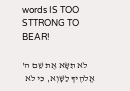words IS TOO STTRONG TO BEAR!

    לֹא תִשָּׂא אֶת שֵׁם ה' אֱלֹהֶיךָ לַשָּׁוְא, כִּי לֹא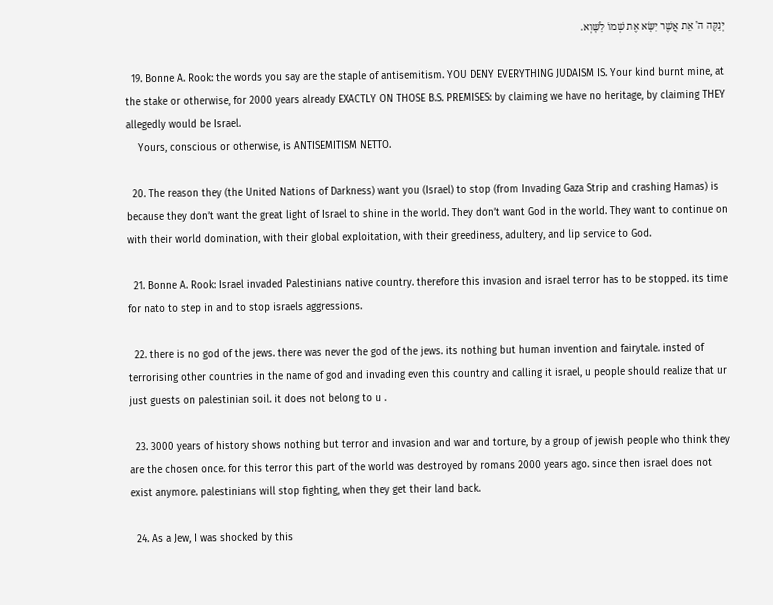יְנַקֶּה ה' אֵת אֲשֶׁר יִשָּׂא אֶת שְׁמוֹ לַשָּׁוְא.

  19. Bonne A. Rook: the words you say are the staple of antisemitism. YOU DENY EVERYTHING JUDAISM IS. Your kind burnt mine, at the stake or otherwise, for 2000 years already EXACTLY ON THOSE B.S. PREMISES: by claiming we have no heritage, by claiming THEY allegedly would be Israel.
    Yours, conscious or otherwise, is ANTISEMITISM NETTO.

  20. The reason they (the United Nations of Darkness) want you (Israel) to stop (from Invading Gaza Strip and crashing Hamas) is because they don’t want the great light of Israel to shine in the world. They don’t want God in the world. They want to continue on with their world domination, with their global exploitation, with their greediness, adultery, and lip service to God.

  21. Bonne A. Rook: Israel invaded Palestinians native country. therefore this invasion and israel terror has to be stopped. its time for nato to step in and to stop israels aggressions.

  22. there is no god of the jews. there was never the god of the jews. its nothing but human invention and fairytale. insted of terrorising other countries in the name of god and invading even this country and calling it israel, u people should realize that ur just guests on palestinian soil. it does not belong to u .

  23. 3000 years of history shows nothing but terror and invasion and war and torture, by a group of jewish people who think they are the chosen once. for this terror this part of the world was destroyed by romans 2000 years ago. since then israel does not exist anymore. palestinians will stop fighting, when they get their land back.

  24. As a Jew, I was shocked by this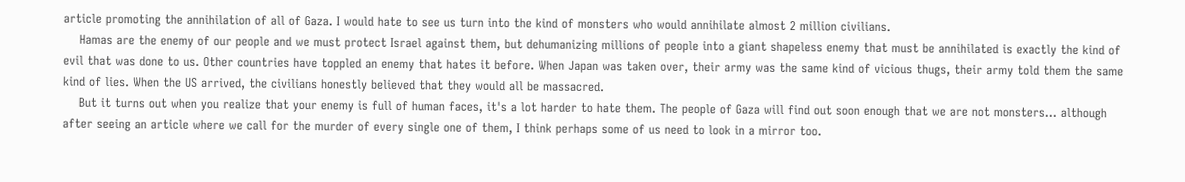article promoting the annihilation of all of Gaza. I would hate to see us turn into the kind of monsters who would annihilate almost 2 million civilians.
    Hamas are the enemy of our people and we must protect Israel against them, but dehumanizing millions of people into a giant shapeless enemy that must be annihilated is exactly the kind of evil that was done to us. Other countries have toppled an enemy that hates it before. When Japan was taken over, their army was the same kind of vicious thugs, their army told them the same kind of lies. When the US arrived, the civilians honestly believed that they would all be massacred.
    But it turns out when you realize that your enemy is full of human faces, it's a lot harder to hate them. The people of Gaza will find out soon enough that we are not monsters… although after seeing an article where we call for the murder of every single one of them, I think perhaps some of us need to look in a mirror too.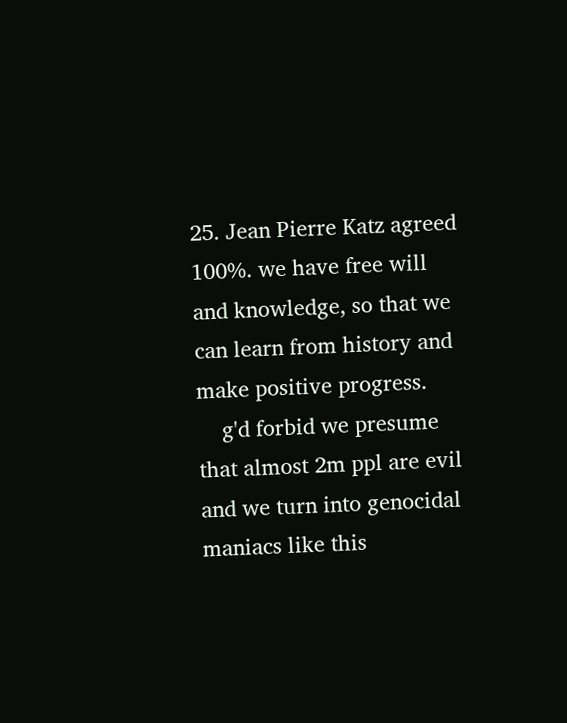25. Jean Pierre Katz agreed 100%. we have free will and knowledge, so that we can learn from history and make positive progress.
    g'd forbid we presume that almost 2m ppl are evil and we turn into genocidal maniacs like this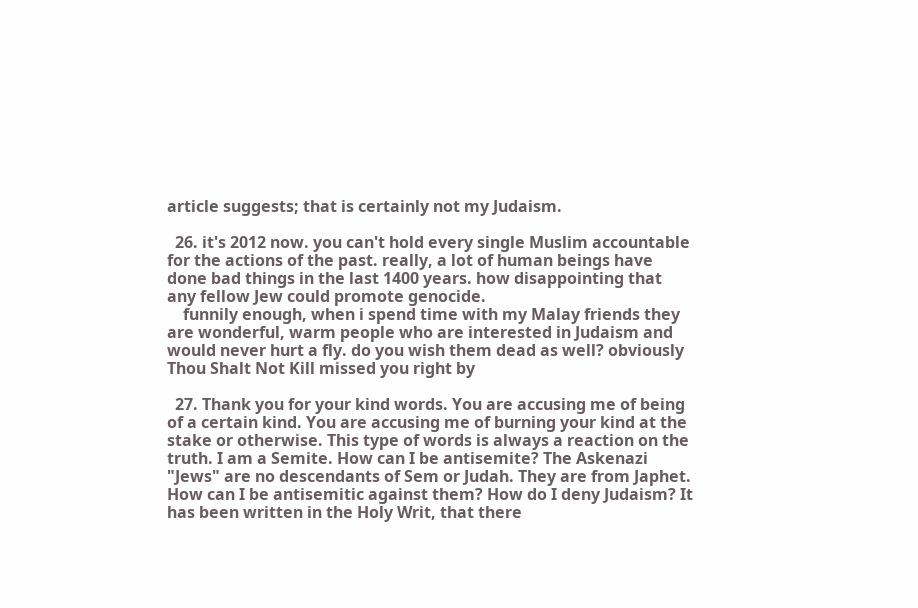article suggests; that is certainly not my Judaism.

  26. it's 2012 now. you can't hold every single Muslim accountable for the actions of the past. really, a lot of human beings have done bad things in the last 1400 years. how disappointing that any fellow Jew could promote genocide.
    funnily enough, when i spend time with my Malay friends they are wonderful, warm people who are interested in Judaism and would never hurt a fly. do you wish them dead as well? obviously Thou Shalt Not Kill missed you right by

  27. Thank you for your kind words. You are accusing me of being of a certain kind. You are accusing me of burning your kind at the stake or otherwise. This type of words is always a reaction on the truth. I am a Semite. How can I be antisemite? The Askenazi "Jews" are no descendants of Sem or Judah. They are from Japhet. How can I be antisemitic against them? How do I deny Judaism? It has been written in the Holy Writ, that there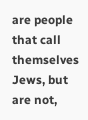are people that call themselves Jews, but are not,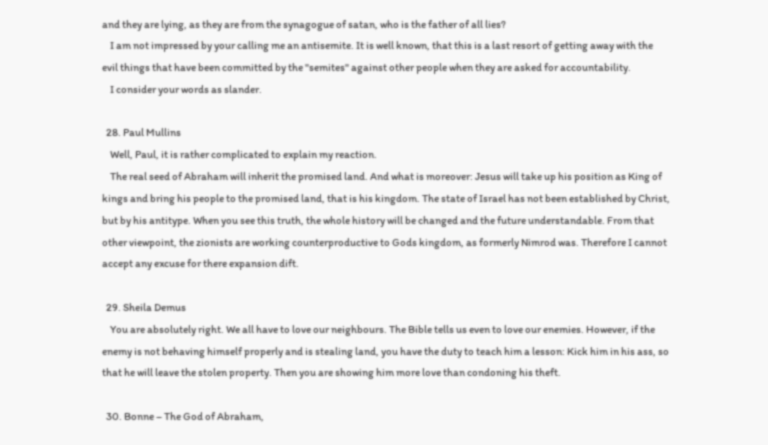and they are lying, as they are from the synagogue of satan, who is the father of all lies?
    I am not impressed by your calling me an antisemite. It is well known, that this is a last resort of getting away with the evil things that have been committed by the "semites" against other people when they are asked for accountability.
    I consider your words as slander.

  28. Paul Mullins
    Well, Paul, it is rather complicated to explain my reaction.
    The real seed of Abraham will inherit the promised land. And what is moreover: Jesus will take up his position as King of kings and bring his people to the promised land, that is his kingdom. The state of Israel has not been established by Christ, but by his antitype. When you see this truth, the whole history will be changed and the future understandable. From that other viewpoint, the zionists are working counterproductive to Gods kingdom, as formerly Nimrod was. Therefore I cannot accept any excuse for there expansion dift.

  29. Sheila Demus
    You are absolutely right. We all have to love our neighbours. The Bible tells us even to love our enemies. However, if the enemy is not behaving himself properly and is stealing land, you have the duty to teach him a lesson: Kick him in his ass, so that he will leave the stolen property. Then you are showing him more love than condoning his theft.

  30. Bonne – The God of Abraham,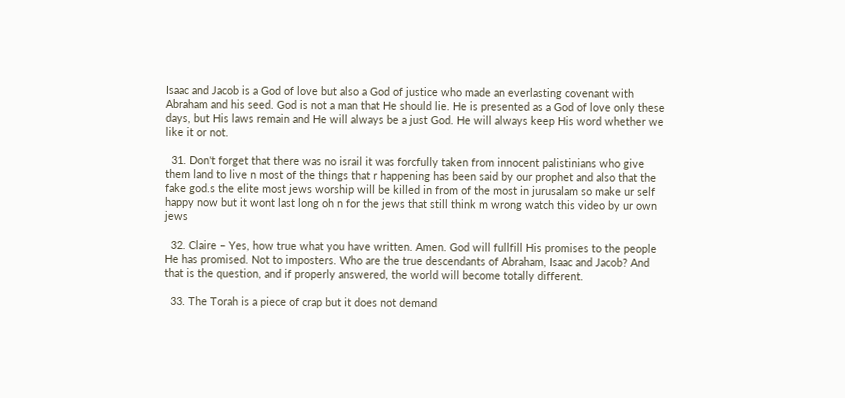Isaac and Jacob is a God of love but also a God of justice who made an everlasting covenant with Abraham and his seed. God is not a man that He should lie. He is presented as a God of love only these days, but His laws remain and He will always be a just God. He will always keep His word whether we like it or not.

  31. Don't forget that there was no israil it was forcfully taken from innocent palistinians who give them land to live n most of the things that r happening has been said by our prophet and also that the fake god.s the elite most jews worship will be killed in from of the most in jurusalam so make ur self happy now but it wont last long oh n for the jews that still think m wrong watch this video by ur own jews

  32. Claire – Yes, how true what you have written. Amen. God will fullfill His promises to the people He has promised. Not to imposters. Who are the true descendants of Abraham, Isaac and Jacob? And that is the question, and if properly answered, the world will become totally different.

  33. The Torah is a piece of crap but it does not demand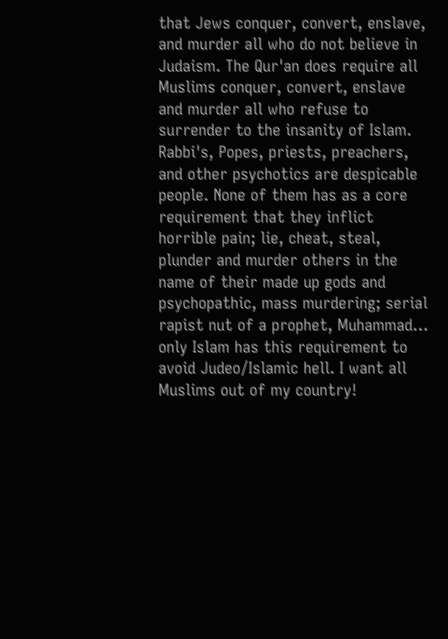that Jews conquer, convert, enslave, and murder all who do not believe in Judaism. The Qur'an does require all Muslims conquer, convert, enslave and murder all who refuse to surrender to the insanity of Islam. Rabbi's, Popes, priests, preachers, and other psychotics are despicable people. None of them has as a core requirement that they inflict horrible pain; lie, cheat, steal, plunder and murder others in the name of their made up gods and psychopathic, mass murdering; serial rapist nut of a prophet, Muhammad… only Islam has this requirement to avoid Judeo/Islamic hell. I want all Muslims out of my country!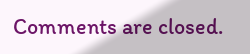Comments are closed.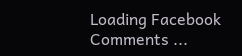Loading Facebook Comments ...